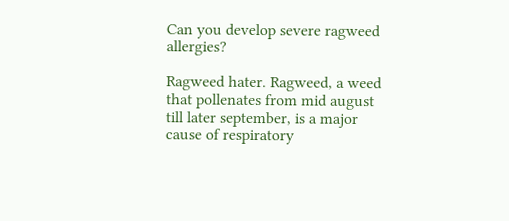Can you develop severe ragweed allergies?

Ragweed hater. Ragweed, a weed that pollenates from mid august till later september, is a major cause of respiratory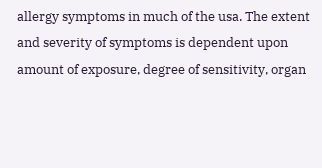allergy symptoms in much of the usa. The extent and severity of symptoms is dependent upon amount of exposure, degree of sensitivity, organ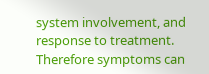system involvement, and response to treatment. Therefore symptoms can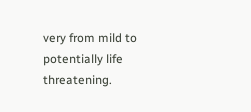very from mild to potentially life threatening.